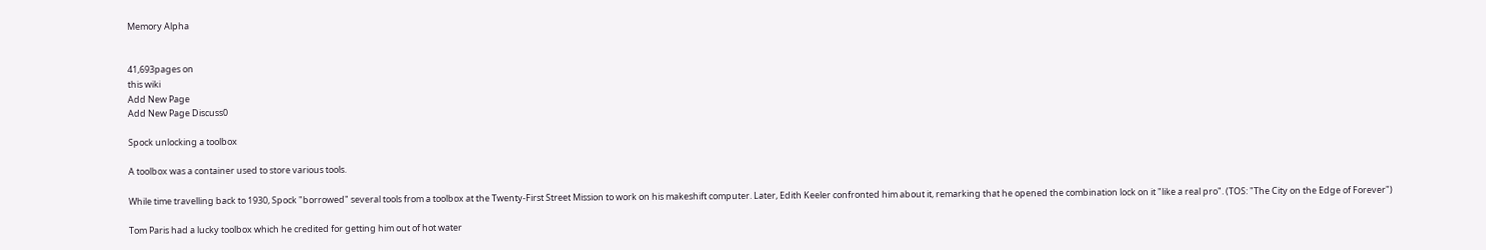Memory Alpha


41,693pages on
this wiki
Add New Page
Add New Page Discuss0

Spock unlocking a toolbox

A toolbox was a container used to store various tools.

While time travelling back to 1930, Spock "borrowed" several tools from a toolbox at the Twenty-First Street Mission to work on his makeshift computer. Later, Edith Keeler confronted him about it, remarking that he opened the combination lock on it "like a real pro". (TOS: "The City on the Edge of Forever")

Tom Paris had a lucky toolbox which he credited for getting him out of hot water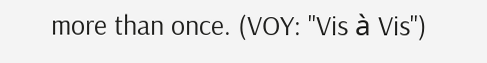more than once. (VOY: "Vis à Vis")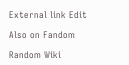External link Edit

Also on Fandom

Random Wiki